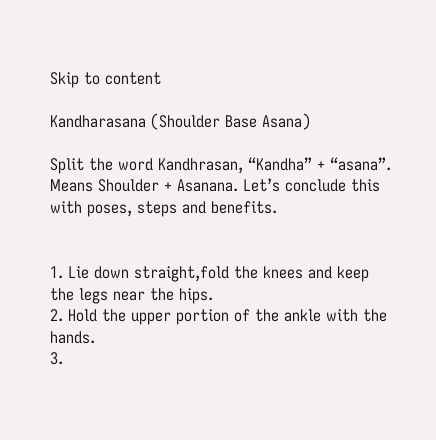Skip to content

Kandharasana (Shoulder Base Asana)

Split the word Kandhrasan, “Kandha” + “asana”. Means Shoulder + Asanana. Let’s conclude this with poses, steps and benefits.


1. Lie down straight,fold the knees and keep the legs near the hips.
2. Hold the upper portion of the ankle with the hands.
3.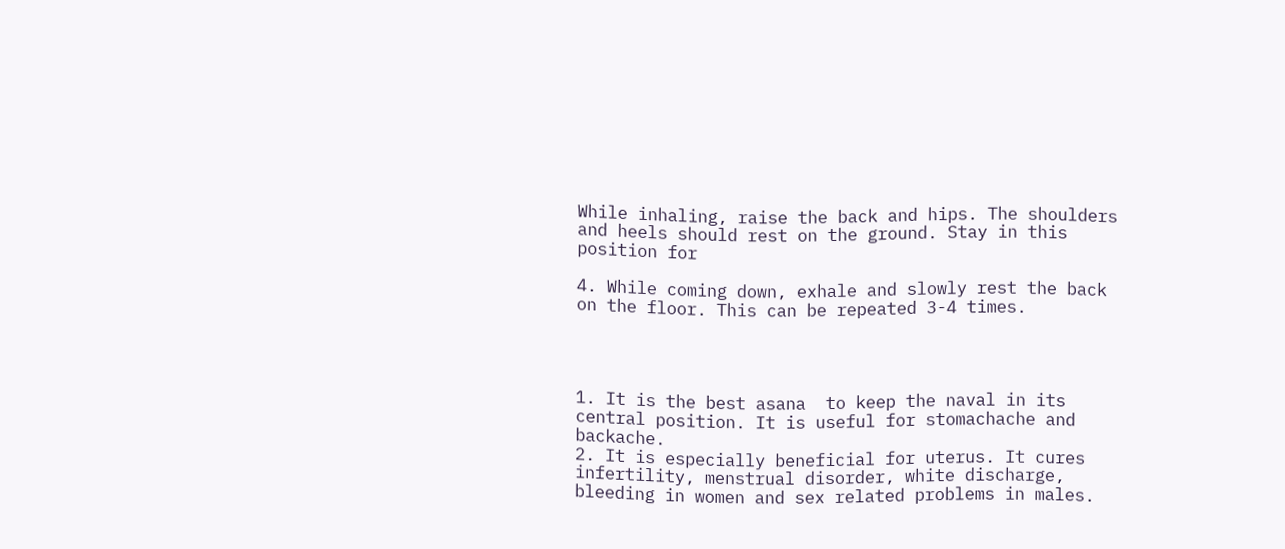While inhaling, raise the back and hips. The shoulders and heels should rest on the ground. Stay in this position for

4. While coming down, exhale and slowly rest the back on the floor. This can be repeated 3-4 times.




1. It is the best asana  to keep the naval in its central position. It is useful for stomachache and backache.
2. It is especially beneficial for uterus. It cures infertility, menstrual disorder, white discharge, bleeding in women and sex related problems in males.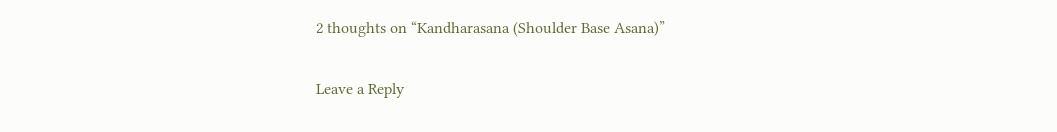2 thoughts on “Kandharasana (Shoulder Base Asana)”

Leave a Reply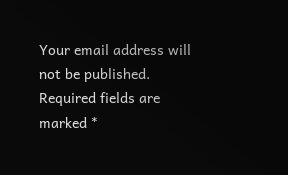Your email address will not be published. Required fields are marked *